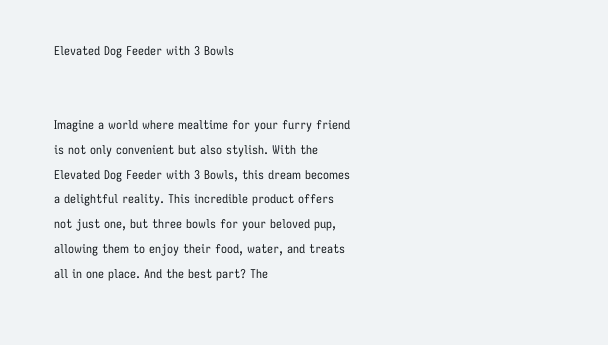Elevated Dog Feeder with 3 Bowls


Imagine a world where mealtime for your furry friend is not only convenient but also stylish. With the Elevated Dog Feeder with 3 Bowls, this dream becomes a delightful reality. This incredible product offers not just one, but three bowls for your beloved pup, allowing them to enjoy their food, water, and treats all in one place. And the best part? The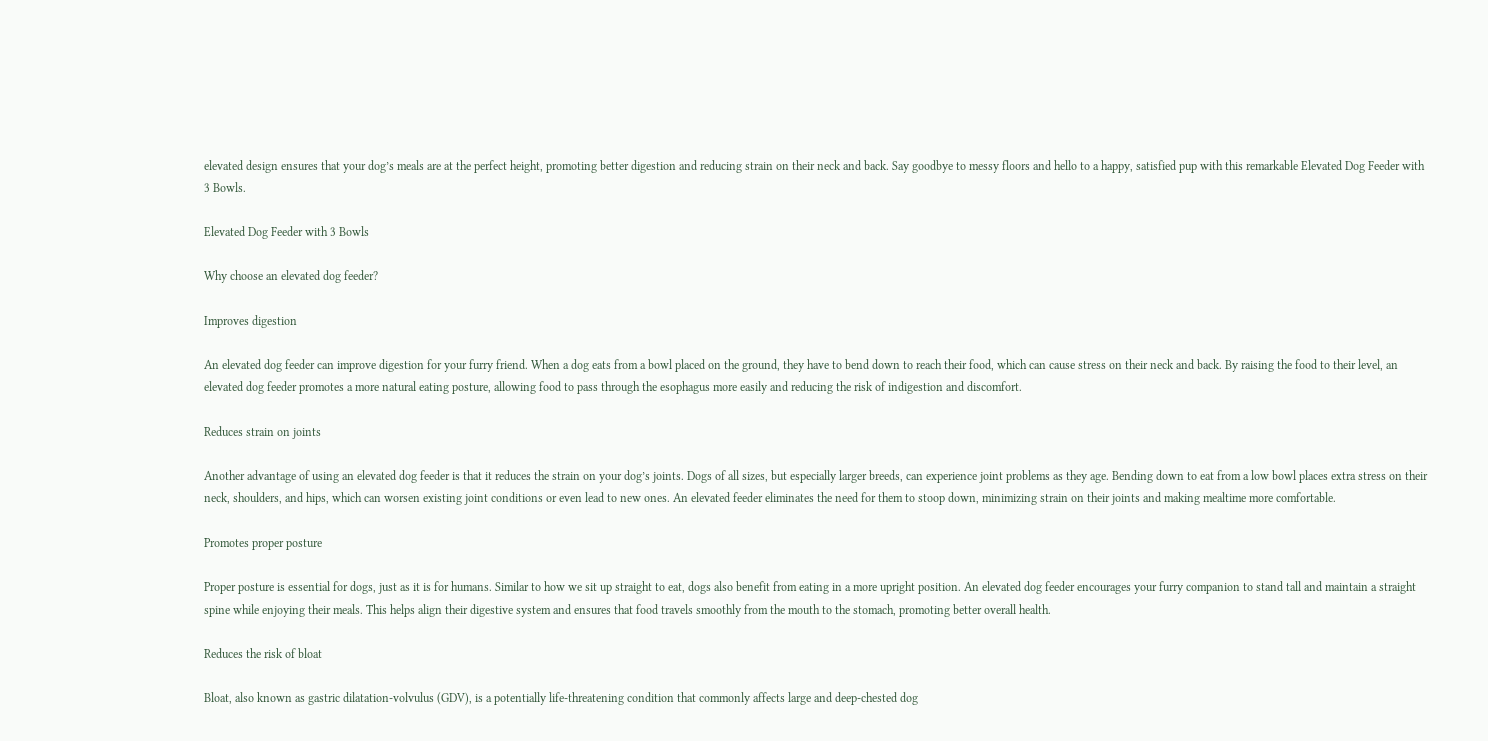elevated design ensures that your dog’s meals are at the perfect height, promoting better digestion and reducing strain on their neck and back. Say goodbye to messy floors and hello to a happy, satisfied pup with this remarkable Elevated Dog Feeder with 3 Bowls.

Elevated Dog Feeder with 3 Bowls

Why choose an elevated dog feeder?

Improves digestion

An elevated dog feeder can improve digestion for your furry friend. When a dog eats from a bowl placed on the ground, they have to bend down to reach their food, which can cause stress on their neck and back. By raising the food to their level, an elevated dog feeder promotes a more natural eating posture, allowing food to pass through the esophagus more easily and reducing the risk of indigestion and discomfort.

Reduces strain on joints

Another advantage of using an elevated dog feeder is that it reduces the strain on your dog’s joints. Dogs of all sizes, but especially larger breeds, can experience joint problems as they age. Bending down to eat from a low bowl places extra stress on their neck, shoulders, and hips, which can worsen existing joint conditions or even lead to new ones. An elevated feeder eliminates the need for them to stoop down, minimizing strain on their joints and making mealtime more comfortable.

Promotes proper posture

Proper posture is essential for dogs, just as it is for humans. Similar to how we sit up straight to eat, dogs also benefit from eating in a more upright position. An elevated dog feeder encourages your furry companion to stand tall and maintain a straight spine while enjoying their meals. This helps align their digestive system and ensures that food travels smoothly from the mouth to the stomach, promoting better overall health.

Reduces the risk of bloat

Bloat, also known as gastric dilatation-volvulus (GDV), is a potentially life-threatening condition that commonly affects large and deep-chested dog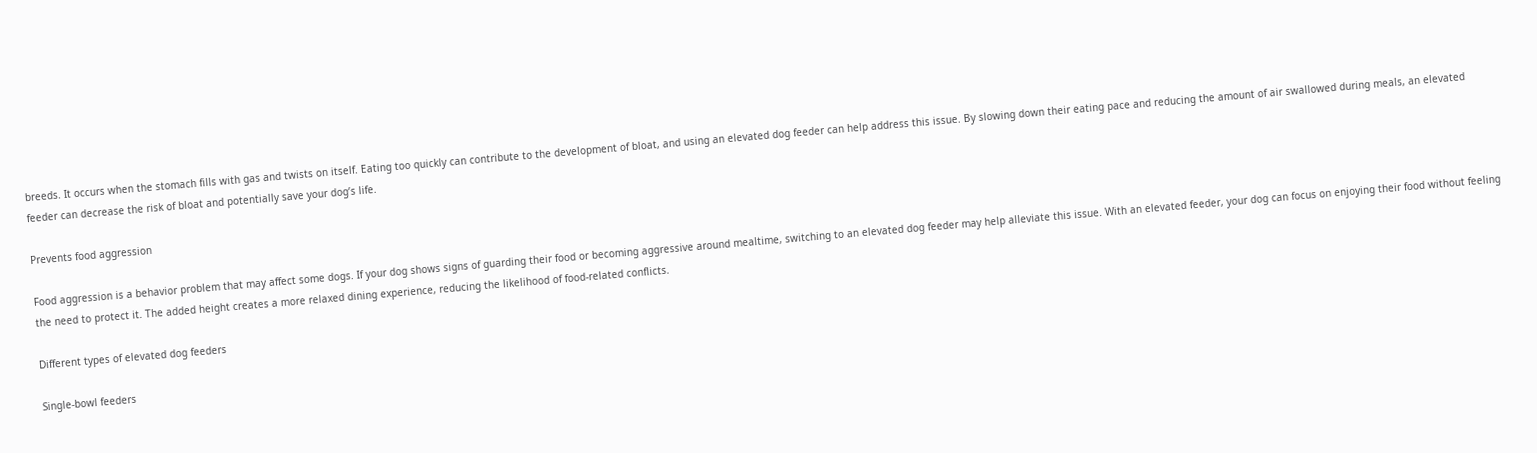breeds. It occurs when the stomach fills with gas and twists on itself. Eating too quickly can contribute to the development of bloat, and using an elevated dog feeder can help address this issue. By slowing down their eating pace and reducing the amount of air swallowed during meals, an elevated feeder can decrease the risk of bloat and potentially save your dog’s life.

Prevents food aggression

Food aggression is a behavior problem that may affect some dogs. If your dog shows signs of guarding their food or becoming aggressive around mealtime, switching to an elevated dog feeder may help alleviate this issue. With an elevated feeder, your dog can focus on enjoying their food without feeling the need to protect it. The added height creates a more relaxed dining experience, reducing the likelihood of food-related conflicts.

Different types of elevated dog feeders

Single-bowl feeders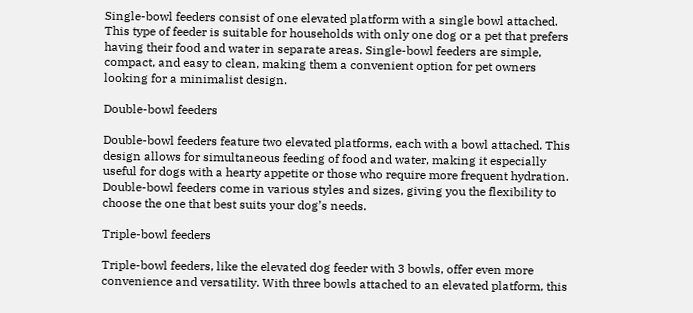Single-bowl feeders consist of one elevated platform with a single bowl attached. This type of feeder is suitable for households with only one dog or a pet that prefers having their food and water in separate areas. Single-bowl feeders are simple, compact, and easy to clean, making them a convenient option for pet owners looking for a minimalist design.

Double-bowl feeders

Double-bowl feeders feature two elevated platforms, each with a bowl attached. This design allows for simultaneous feeding of food and water, making it especially useful for dogs with a hearty appetite or those who require more frequent hydration. Double-bowl feeders come in various styles and sizes, giving you the flexibility to choose the one that best suits your dog’s needs.

Triple-bowl feeders

Triple-bowl feeders, like the elevated dog feeder with 3 bowls, offer even more convenience and versatility. With three bowls attached to an elevated platform, this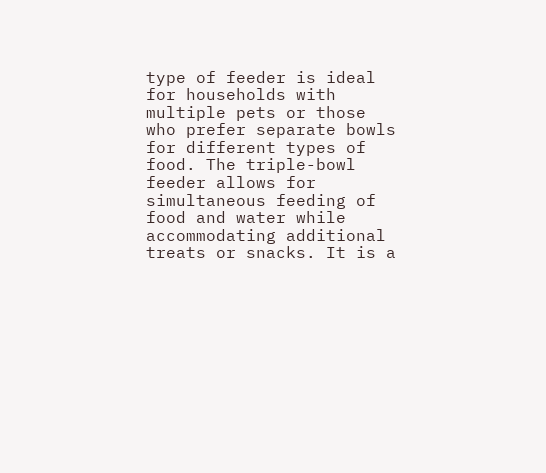type of feeder is ideal for households with multiple pets or those who prefer separate bowls for different types of food. The triple-bowl feeder allows for simultaneous feeding of food and water while accommodating additional treats or snacks. It is a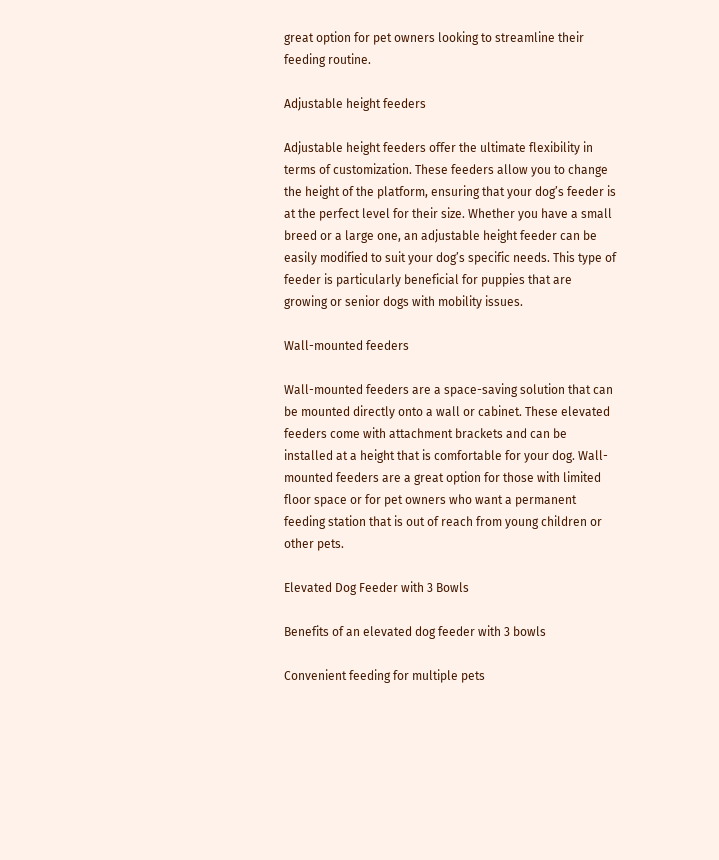great option for pet owners looking to streamline their feeding routine.

Adjustable height feeders

Adjustable height feeders offer the ultimate flexibility in terms of customization. These feeders allow you to change the height of the platform, ensuring that your dog’s feeder is at the perfect level for their size. Whether you have a small breed or a large one, an adjustable height feeder can be easily modified to suit your dog’s specific needs. This type of feeder is particularly beneficial for puppies that are growing or senior dogs with mobility issues.

Wall-mounted feeders

Wall-mounted feeders are a space-saving solution that can be mounted directly onto a wall or cabinet. These elevated feeders come with attachment brackets and can be installed at a height that is comfortable for your dog. Wall-mounted feeders are a great option for those with limited floor space or for pet owners who want a permanent feeding station that is out of reach from young children or other pets.

Elevated Dog Feeder with 3 Bowls

Benefits of an elevated dog feeder with 3 bowls

Convenient feeding for multiple pets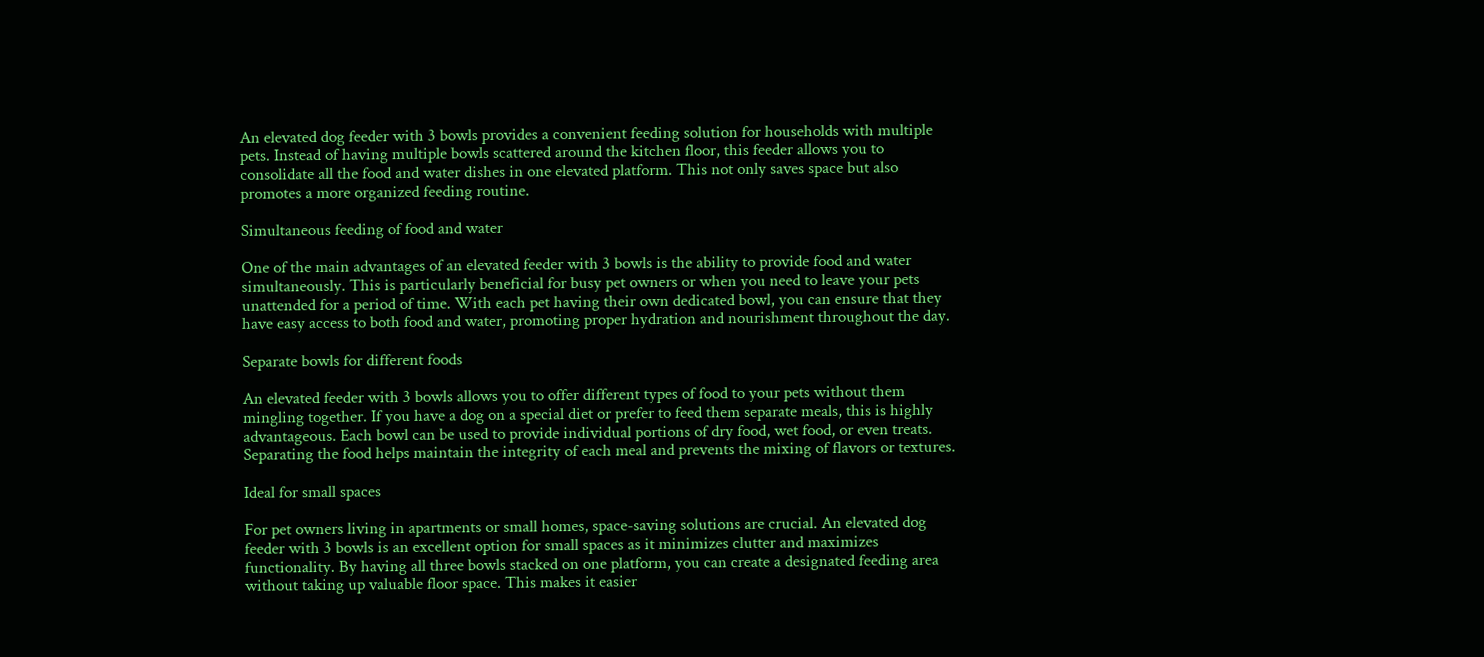An elevated dog feeder with 3 bowls provides a convenient feeding solution for households with multiple pets. Instead of having multiple bowls scattered around the kitchen floor, this feeder allows you to consolidate all the food and water dishes in one elevated platform. This not only saves space but also promotes a more organized feeding routine.

Simultaneous feeding of food and water

One of the main advantages of an elevated feeder with 3 bowls is the ability to provide food and water simultaneously. This is particularly beneficial for busy pet owners or when you need to leave your pets unattended for a period of time. With each pet having their own dedicated bowl, you can ensure that they have easy access to both food and water, promoting proper hydration and nourishment throughout the day.

Separate bowls for different foods

An elevated feeder with 3 bowls allows you to offer different types of food to your pets without them mingling together. If you have a dog on a special diet or prefer to feed them separate meals, this is highly advantageous. Each bowl can be used to provide individual portions of dry food, wet food, or even treats. Separating the food helps maintain the integrity of each meal and prevents the mixing of flavors or textures.

Ideal for small spaces

For pet owners living in apartments or small homes, space-saving solutions are crucial. An elevated dog feeder with 3 bowls is an excellent option for small spaces as it minimizes clutter and maximizes functionality. By having all three bowls stacked on one platform, you can create a designated feeding area without taking up valuable floor space. This makes it easier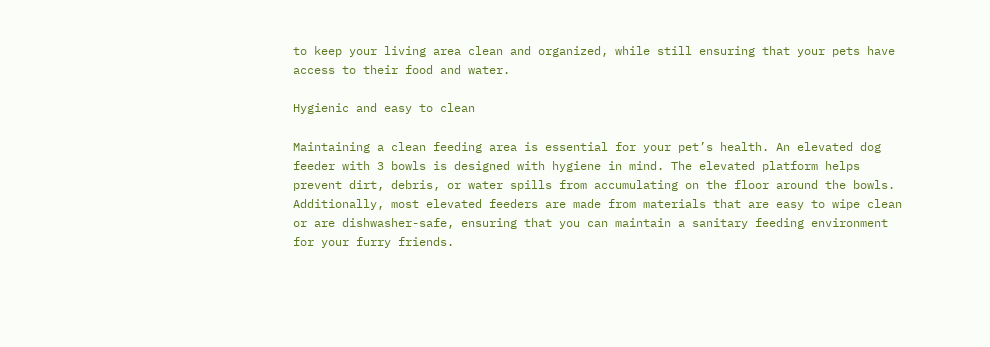to keep your living area clean and organized, while still ensuring that your pets have access to their food and water.

Hygienic and easy to clean

Maintaining a clean feeding area is essential for your pet’s health. An elevated dog feeder with 3 bowls is designed with hygiene in mind. The elevated platform helps prevent dirt, debris, or water spills from accumulating on the floor around the bowls. Additionally, most elevated feeders are made from materials that are easy to wipe clean or are dishwasher-safe, ensuring that you can maintain a sanitary feeding environment for your furry friends.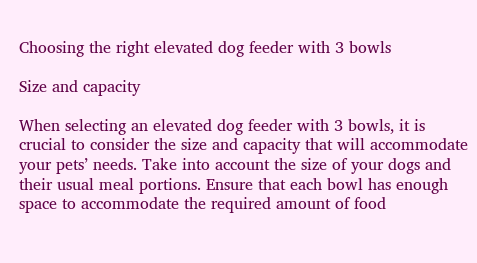Choosing the right elevated dog feeder with 3 bowls

Size and capacity

When selecting an elevated dog feeder with 3 bowls, it is crucial to consider the size and capacity that will accommodate your pets’ needs. Take into account the size of your dogs and their usual meal portions. Ensure that each bowl has enough space to accommodate the required amount of food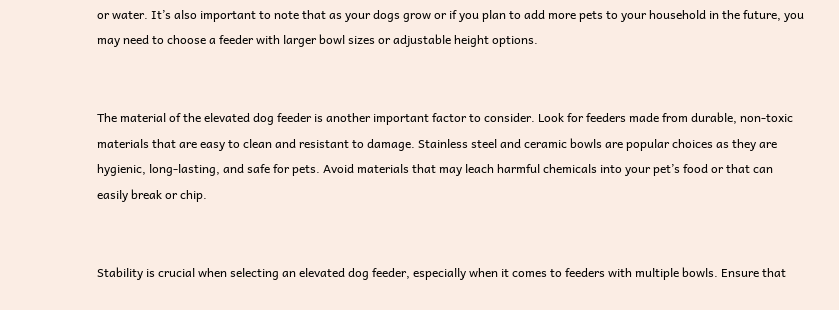or water. It’s also important to note that as your dogs grow or if you plan to add more pets to your household in the future, you may need to choose a feeder with larger bowl sizes or adjustable height options.


The material of the elevated dog feeder is another important factor to consider. Look for feeders made from durable, non-toxic materials that are easy to clean and resistant to damage. Stainless steel and ceramic bowls are popular choices as they are hygienic, long-lasting, and safe for pets. Avoid materials that may leach harmful chemicals into your pet’s food or that can easily break or chip.


Stability is crucial when selecting an elevated dog feeder, especially when it comes to feeders with multiple bowls. Ensure that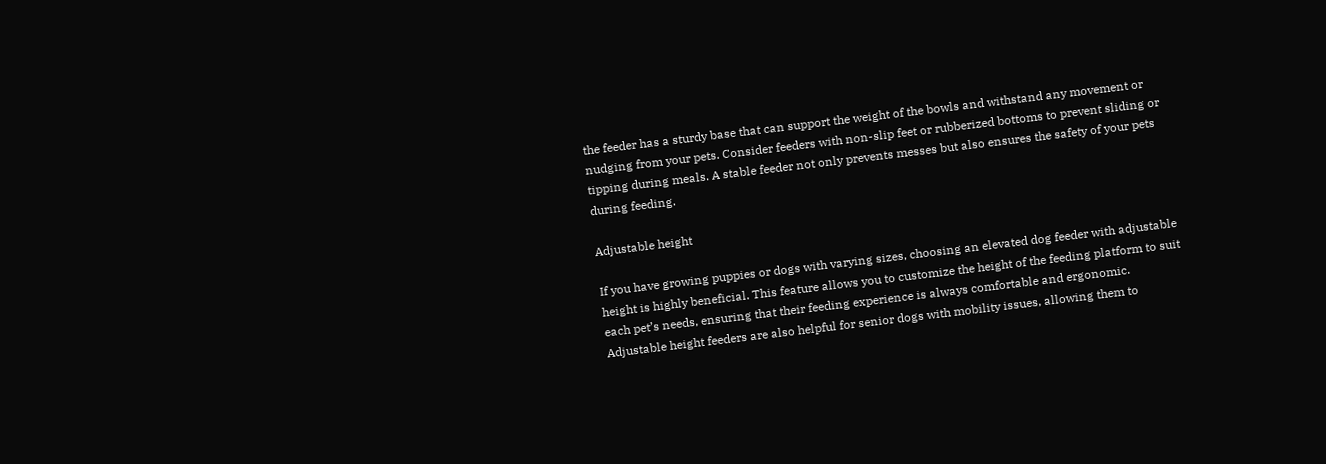the feeder has a sturdy base that can support the weight of the bowls and withstand any movement or nudging from your pets. Consider feeders with non-slip feet or rubberized bottoms to prevent sliding or tipping during meals. A stable feeder not only prevents messes but also ensures the safety of your pets during feeding.

Adjustable height

If you have growing puppies or dogs with varying sizes, choosing an elevated dog feeder with adjustable height is highly beneficial. This feature allows you to customize the height of the feeding platform to suit each pet’s needs, ensuring that their feeding experience is always comfortable and ergonomic. Adjustable height feeders are also helpful for senior dogs with mobility issues, allowing them to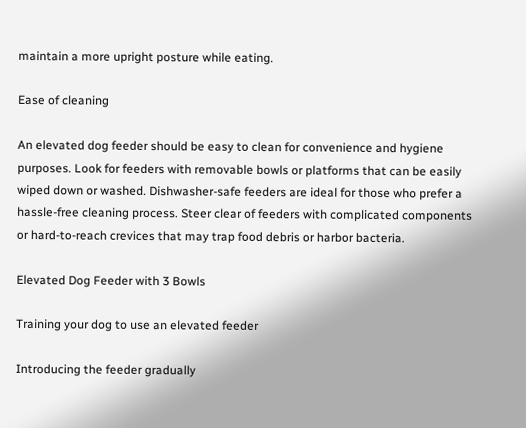maintain a more upright posture while eating.

Ease of cleaning

An elevated dog feeder should be easy to clean for convenience and hygiene purposes. Look for feeders with removable bowls or platforms that can be easily wiped down or washed. Dishwasher-safe feeders are ideal for those who prefer a hassle-free cleaning process. Steer clear of feeders with complicated components or hard-to-reach crevices that may trap food debris or harbor bacteria.

Elevated Dog Feeder with 3 Bowls

Training your dog to use an elevated feeder

Introducing the feeder gradually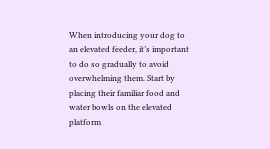When introducing your dog to an elevated feeder, it’s important to do so gradually to avoid overwhelming them. Start by placing their familiar food and water bowls on the elevated platform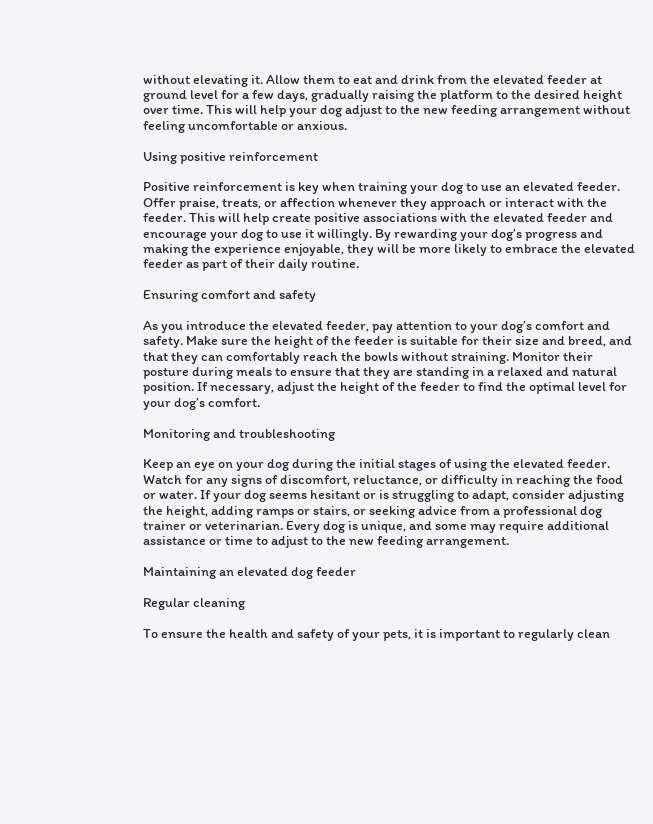without elevating it. Allow them to eat and drink from the elevated feeder at ground level for a few days, gradually raising the platform to the desired height over time. This will help your dog adjust to the new feeding arrangement without feeling uncomfortable or anxious.

Using positive reinforcement

Positive reinforcement is key when training your dog to use an elevated feeder. Offer praise, treats, or affection whenever they approach or interact with the feeder. This will help create positive associations with the elevated feeder and encourage your dog to use it willingly. By rewarding your dog’s progress and making the experience enjoyable, they will be more likely to embrace the elevated feeder as part of their daily routine.

Ensuring comfort and safety

As you introduce the elevated feeder, pay attention to your dog’s comfort and safety. Make sure the height of the feeder is suitable for their size and breed, and that they can comfortably reach the bowls without straining. Monitor their posture during meals to ensure that they are standing in a relaxed and natural position. If necessary, adjust the height of the feeder to find the optimal level for your dog’s comfort.

Monitoring and troubleshooting

Keep an eye on your dog during the initial stages of using the elevated feeder. Watch for any signs of discomfort, reluctance, or difficulty in reaching the food or water. If your dog seems hesitant or is struggling to adapt, consider adjusting the height, adding ramps or stairs, or seeking advice from a professional dog trainer or veterinarian. Every dog is unique, and some may require additional assistance or time to adjust to the new feeding arrangement.

Maintaining an elevated dog feeder

Regular cleaning

To ensure the health and safety of your pets, it is important to regularly clean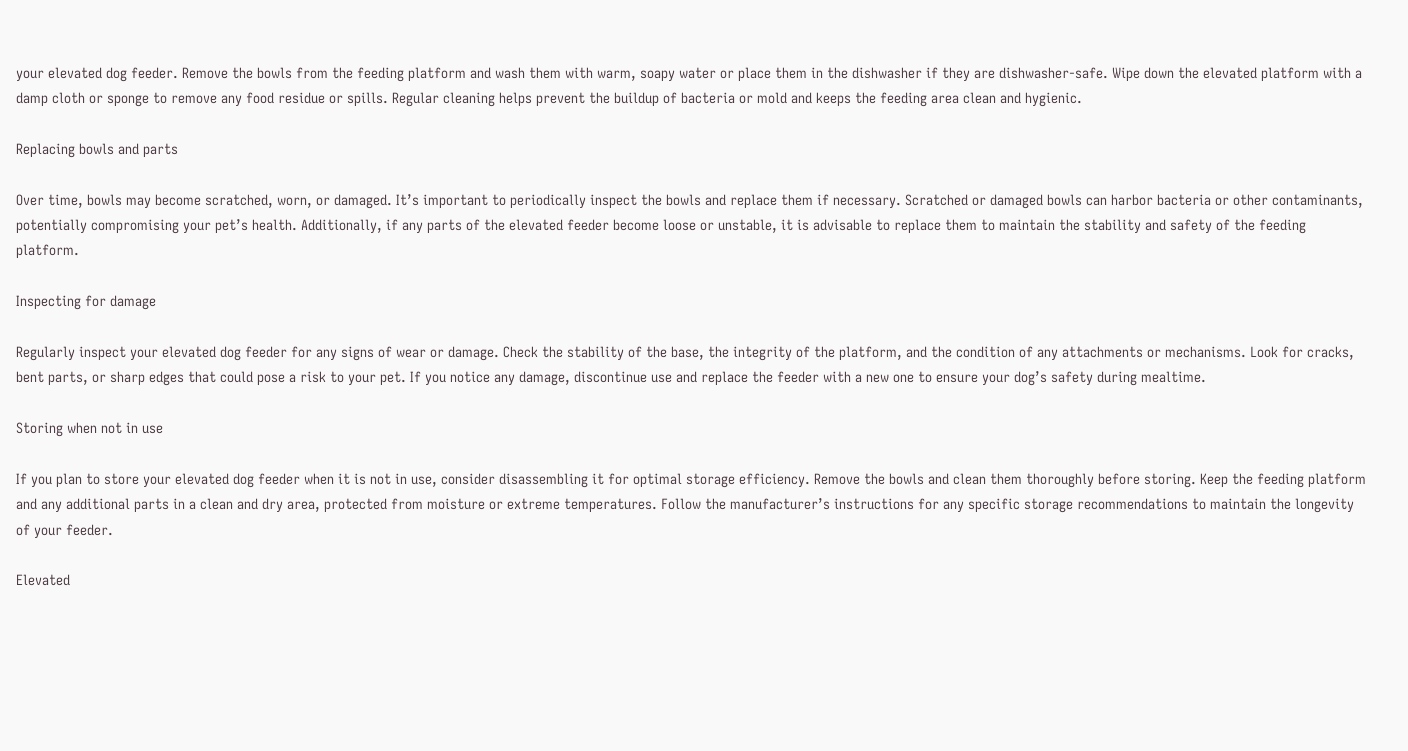your elevated dog feeder. Remove the bowls from the feeding platform and wash them with warm, soapy water or place them in the dishwasher if they are dishwasher-safe. Wipe down the elevated platform with a damp cloth or sponge to remove any food residue or spills. Regular cleaning helps prevent the buildup of bacteria or mold and keeps the feeding area clean and hygienic.

Replacing bowls and parts

Over time, bowls may become scratched, worn, or damaged. It’s important to periodically inspect the bowls and replace them if necessary. Scratched or damaged bowls can harbor bacteria or other contaminants, potentially compromising your pet’s health. Additionally, if any parts of the elevated feeder become loose or unstable, it is advisable to replace them to maintain the stability and safety of the feeding platform.

Inspecting for damage

Regularly inspect your elevated dog feeder for any signs of wear or damage. Check the stability of the base, the integrity of the platform, and the condition of any attachments or mechanisms. Look for cracks, bent parts, or sharp edges that could pose a risk to your pet. If you notice any damage, discontinue use and replace the feeder with a new one to ensure your dog’s safety during mealtime.

Storing when not in use

If you plan to store your elevated dog feeder when it is not in use, consider disassembling it for optimal storage efficiency. Remove the bowls and clean them thoroughly before storing. Keep the feeding platform and any additional parts in a clean and dry area, protected from moisture or extreme temperatures. Follow the manufacturer’s instructions for any specific storage recommendations to maintain the longevity of your feeder.

Elevated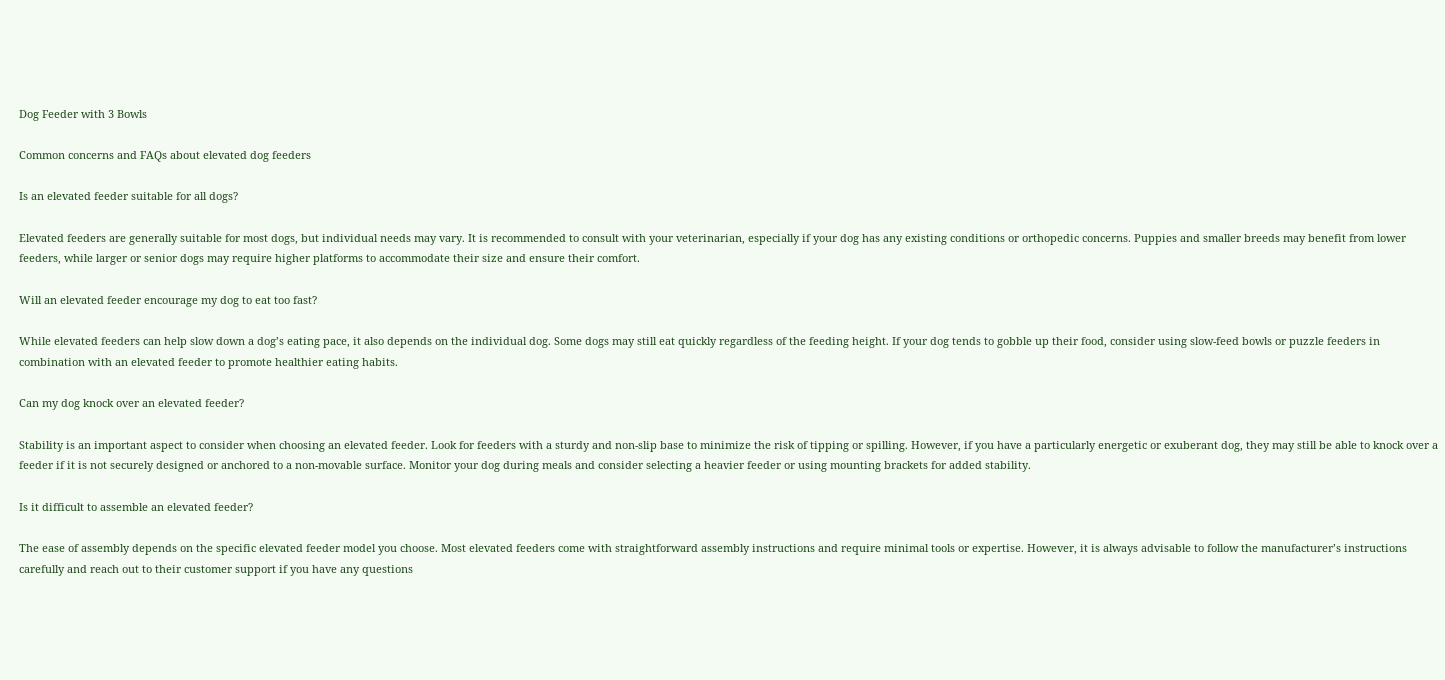Dog Feeder with 3 Bowls

Common concerns and FAQs about elevated dog feeders

Is an elevated feeder suitable for all dogs?

Elevated feeders are generally suitable for most dogs, but individual needs may vary. It is recommended to consult with your veterinarian, especially if your dog has any existing conditions or orthopedic concerns. Puppies and smaller breeds may benefit from lower feeders, while larger or senior dogs may require higher platforms to accommodate their size and ensure their comfort.

Will an elevated feeder encourage my dog to eat too fast?

While elevated feeders can help slow down a dog’s eating pace, it also depends on the individual dog. Some dogs may still eat quickly regardless of the feeding height. If your dog tends to gobble up their food, consider using slow-feed bowls or puzzle feeders in combination with an elevated feeder to promote healthier eating habits.

Can my dog knock over an elevated feeder?

Stability is an important aspect to consider when choosing an elevated feeder. Look for feeders with a sturdy and non-slip base to minimize the risk of tipping or spilling. However, if you have a particularly energetic or exuberant dog, they may still be able to knock over a feeder if it is not securely designed or anchored to a non-movable surface. Monitor your dog during meals and consider selecting a heavier feeder or using mounting brackets for added stability.

Is it difficult to assemble an elevated feeder?

The ease of assembly depends on the specific elevated feeder model you choose. Most elevated feeders come with straightforward assembly instructions and require minimal tools or expertise. However, it is always advisable to follow the manufacturer’s instructions carefully and reach out to their customer support if you have any questions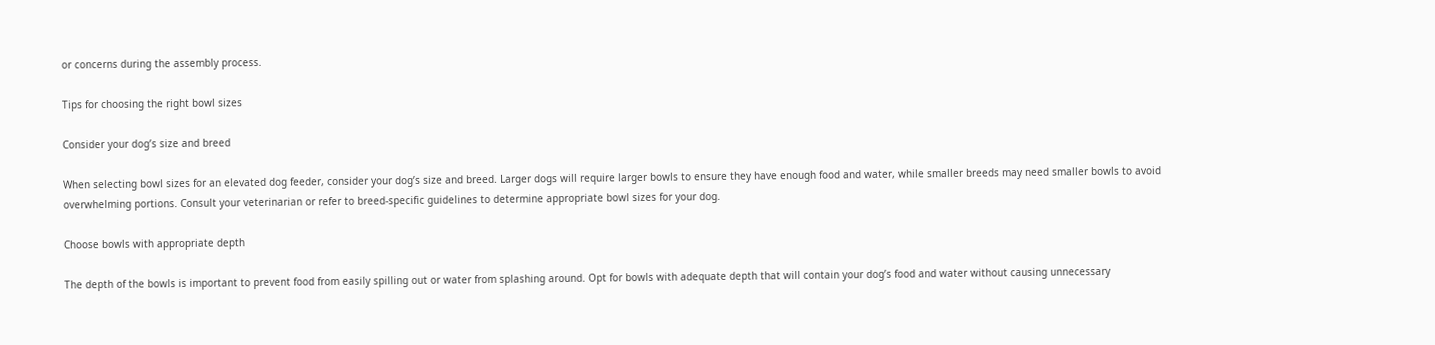or concerns during the assembly process.

Tips for choosing the right bowl sizes

Consider your dog’s size and breed

When selecting bowl sizes for an elevated dog feeder, consider your dog’s size and breed. Larger dogs will require larger bowls to ensure they have enough food and water, while smaller breeds may need smaller bowls to avoid overwhelming portions. Consult your veterinarian or refer to breed-specific guidelines to determine appropriate bowl sizes for your dog.

Choose bowls with appropriate depth

The depth of the bowls is important to prevent food from easily spilling out or water from splashing around. Opt for bowls with adequate depth that will contain your dog’s food and water without causing unnecessary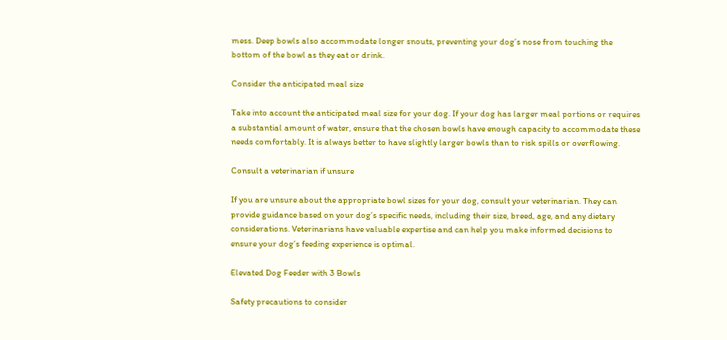mess. Deep bowls also accommodate longer snouts, preventing your dog’s nose from touching the bottom of the bowl as they eat or drink.

Consider the anticipated meal size

Take into account the anticipated meal size for your dog. If your dog has larger meal portions or requires a substantial amount of water, ensure that the chosen bowls have enough capacity to accommodate these needs comfortably. It is always better to have slightly larger bowls than to risk spills or overflowing.

Consult a veterinarian if unsure

If you are unsure about the appropriate bowl sizes for your dog, consult your veterinarian. They can provide guidance based on your dog’s specific needs, including their size, breed, age, and any dietary considerations. Veterinarians have valuable expertise and can help you make informed decisions to ensure your dog’s feeding experience is optimal.

Elevated Dog Feeder with 3 Bowls

Safety precautions to consider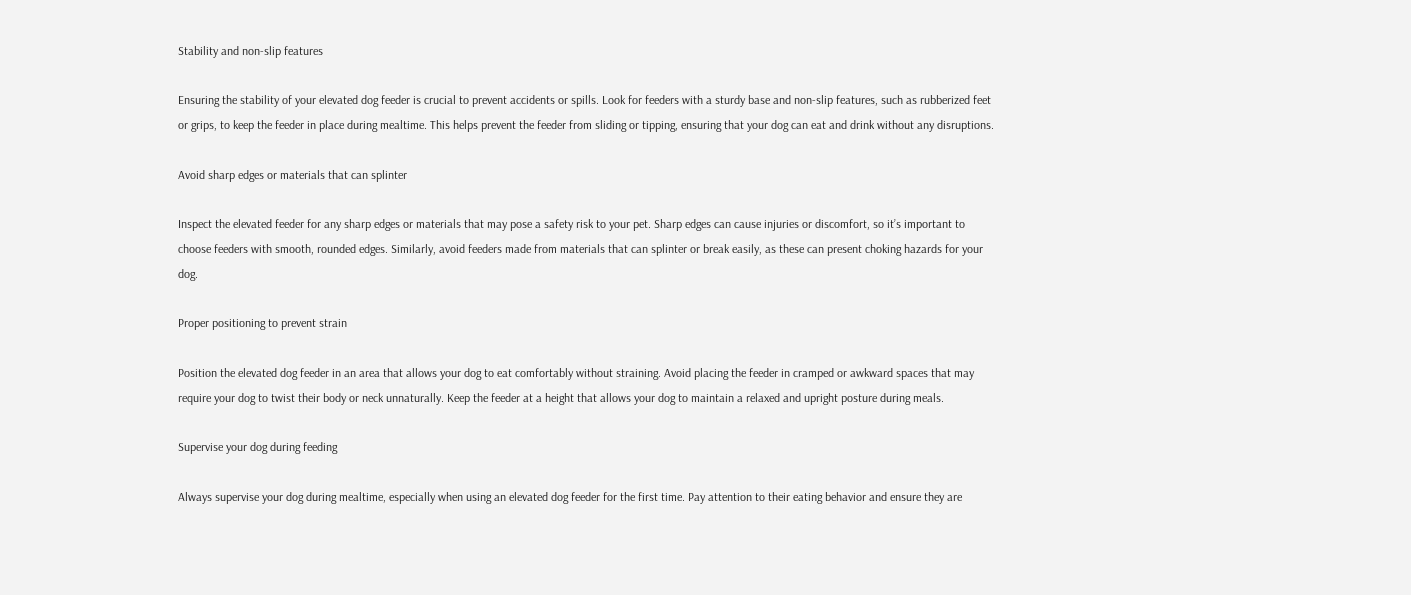Stability and non-slip features

Ensuring the stability of your elevated dog feeder is crucial to prevent accidents or spills. Look for feeders with a sturdy base and non-slip features, such as rubberized feet or grips, to keep the feeder in place during mealtime. This helps prevent the feeder from sliding or tipping, ensuring that your dog can eat and drink without any disruptions.

Avoid sharp edges or materials that can splinter

Inspect the elevated feeder for any sharp edges or materials that may pose a safety risk to your pet. Sharp edges can cause injuries or discomfort, so it’s important to choose feeders with smooth, rounded edges. Similarly, avoid feeders made from materials that can splinter or break easily, as these can present choking hazards for your dog.

Proper positioning to prevent strain

Position the elevated dog feeder in an area that allows your dog to eat comfortably without straining. Avoid placing the feeder in cramped or awkward spaces that may require your dog to twist their body or neck unnaturally. Keep the feeder at a height that allows your dog to maintain a relaxed and upright posture during meals.

Supervise your dog during feeding

Always supervise your dog during mealtime, especially when using an elevated dog feeder for the first time. Pay attention to their eating behavior and ensure they are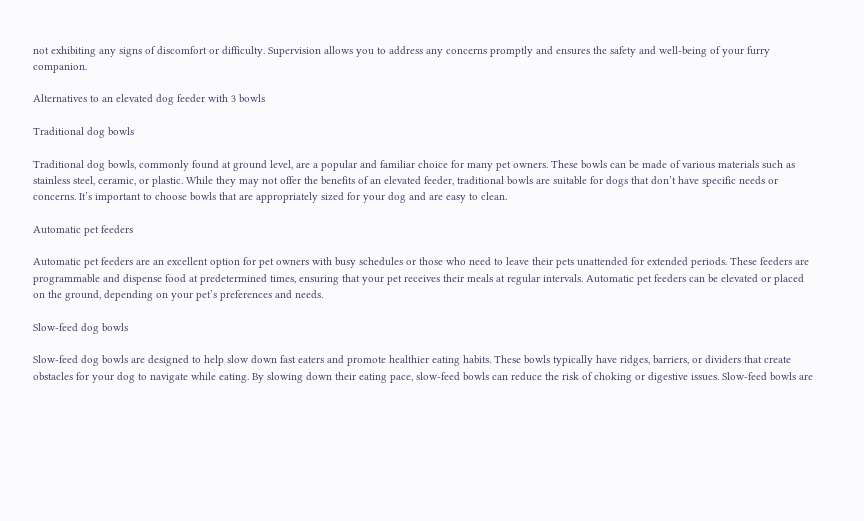not exhibiting any signs of discomfort or difficulty. Supervision allows you to address any concerns promptly and ensures the safety and well-being of your furry companion.

Alternatives to an elevated dog feeder with 3 bowls

Traditional dog bowls

Traditional dog bowls, commonly found at ground level, are a popular and familiar choice for many pet owners. These bowls can be made of various materials such as stainless steel, ceramic, or plastic. While they may not offer the benefits of an elevated feeder, traditional bowls are suitable for dogs that don’t have specific needs or concerns. It’s important to choose bowls that are appropriately sized for your dog and are easy to clean.

Automatic pet feeders

Automatic pet feeders are an excellent option for pet owners with busy schedules or those who need to leave their pets unattended for extended periods. These feeders are programmable and dispense food at predetermined times, ensuring that your pet receives their meals at regular intervals. Automatic pet feeders can be elevated or placed on the ground, depending on your pet’s preferences and needs.

Slow-feed dog bowls

Slow-feed dog bowls are designed to help slow down fast eaters and promote healthier eating habits. These bowls typically have ridges, barriers, or dividers that create obstacles for your dog to navigate while eating. By slowing down their eating pace, slow-feed bowls can reduce the risk of choking or digestive issues. Slow-feed bowls are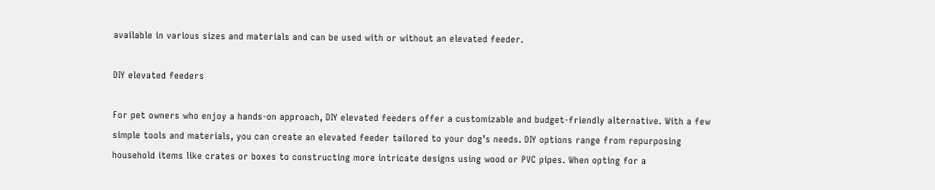available in various sizes and materials and can be used with or without an elevated feeder.

DIY elevated feeders

For pet owners who enjoy a hands-on approach, DIY elevated feeders offer a customizable and budget-friendly alternative. With a few simple tools and materials, you can create an elevated feeder tailored to your dog’s needs. DIY options range from repurposing household items like crates or boxes to constructing more intricate designs using wood or PVC pipes. When opting for a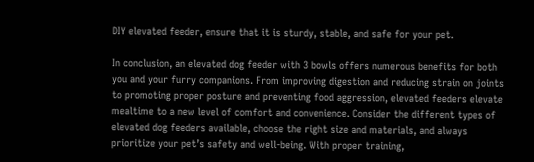DIY elevated feeder, ensure that it is sturdy, stable, and safe for your pet.

In conclusion, an elevated dog feeder with 3 bowls offers numerous benefits for both you and your furry companions. From improving digestion and reducing strain on joints to promoting proper posture and preventing food aggression, elevated feeders elevate mealtime to a new level of comfort and convenience. Consider the different types of elevated dog feeders available, choose the right size and materials, and always prioritize your pet’s safety and well-being. With proper training,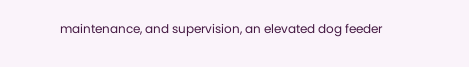maintenance, and supervision, an elevated dog feeder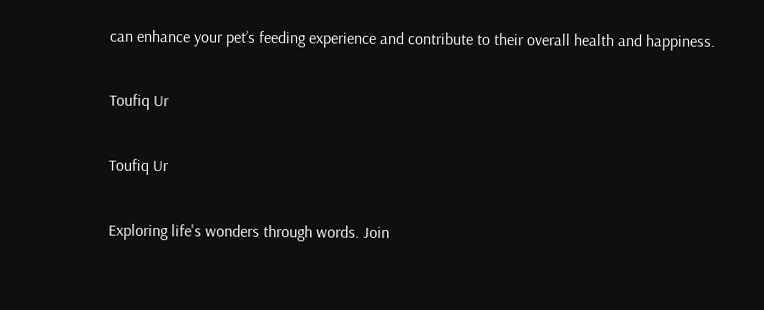can enhance your pet’s feeding experience and contribute to their overall health and happiness.

Toufiq Ur

Toufiq Ur

Exploring life's wonders through words. Join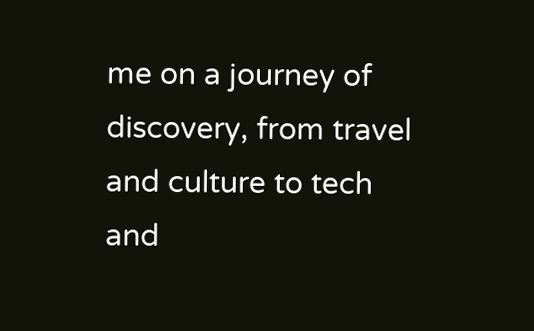me on a journey of discovery, from travel and culture to tech and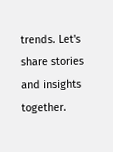trends. Let's share stories and insights together.